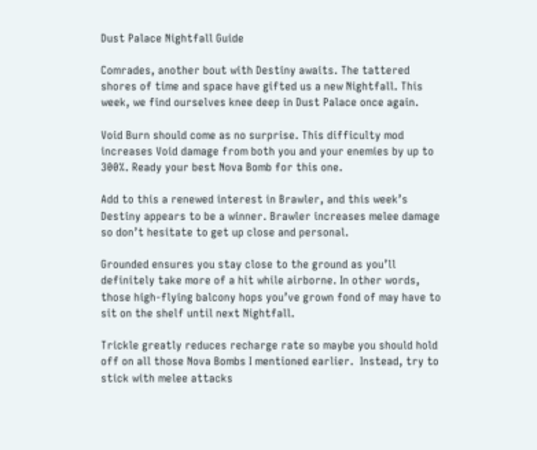Dust Palace Nightfall Guide

Comrades, another bout with Destiny awaits. The tattered shores of time and space have gifted us a new Nightfall. This week, we find ourselves knee deep in Dust Palace once again.

Void Burn should come as no surprise. This difficulty mod increases Void damage from both you and your enemies by up to 300%. Ready your best Nova Bomb for this one.

Add to this a renewed interest in Brawler, and this week’s Destiny appears to be a winner. Brawler increases melee damage so don’t hesitate to get up close and personal.

Grounded ensures you stay close to the ground as you’ll definitely take more of a hit while airborne. In other words, those high-flying balcony hops you’ve grown fond of may have to sit on the shelf until next Nightfall.

Trickle greatly reduces recharge rate so maybe you should hold off on all those Nova Bombs I mentioned earlier.  Instead, try to stick with melee attacks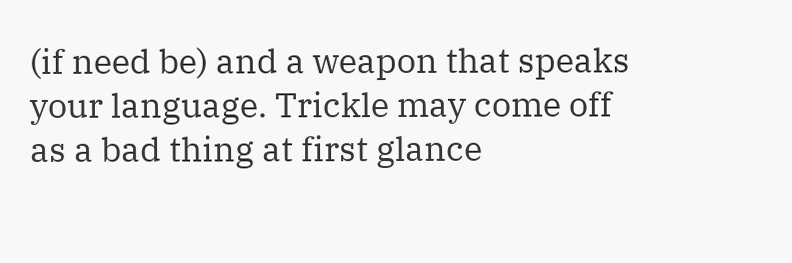(if need be) and a weapon that speaks your language. Trickle may come off as a bad thing at first glance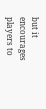but it encourages players to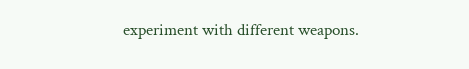experiment with different weapons.